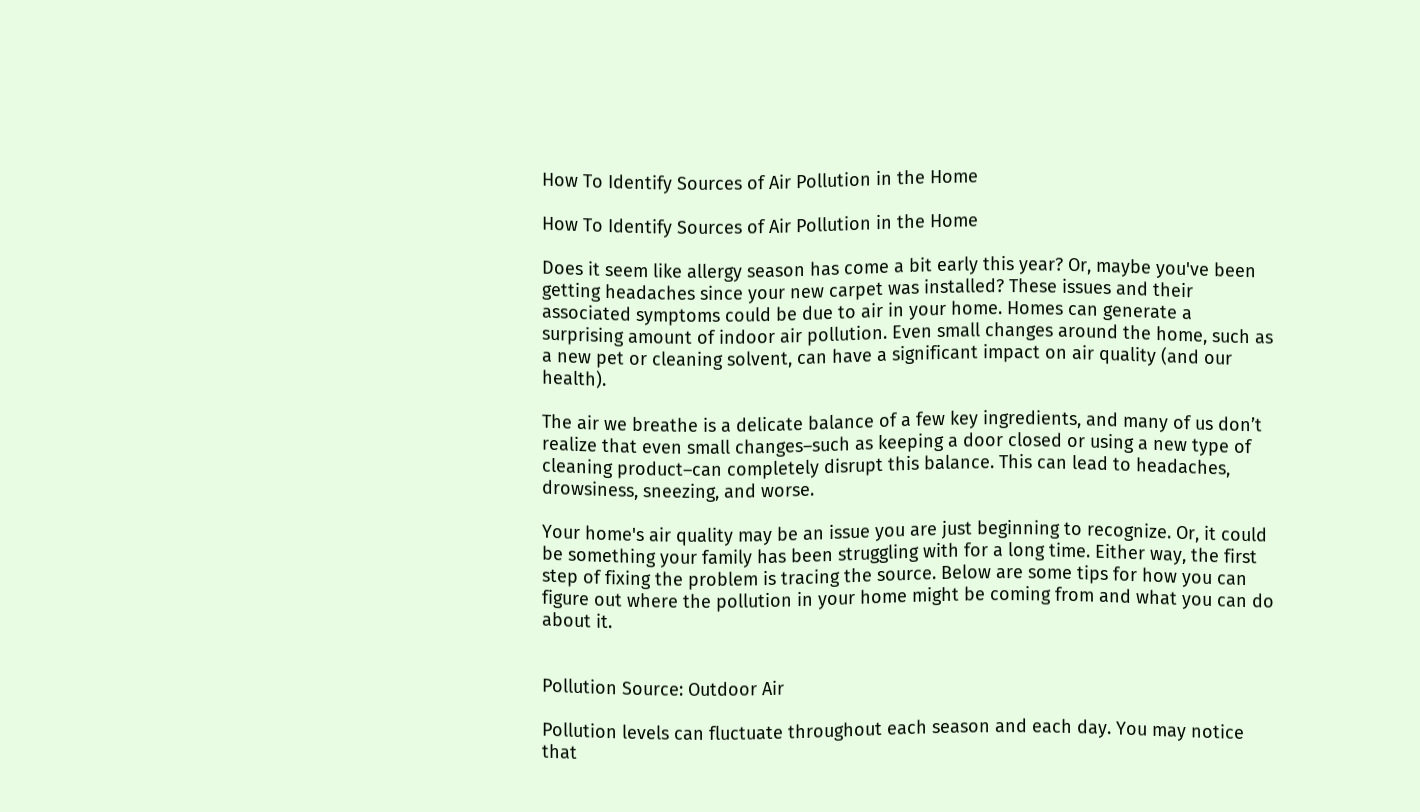How To Identify Sources of Air Pollution in the Home

How To Identify Sources of Air Pollution in the Home

Does it seem like allergy season has come a bit early this year? Or, maybe you've been getting headaches since your new carpet was installed? These issues and their associated symptoms could be due to air in your home. Homes can generate a surprising amount of indoor air pollution. Even small changes around the home, such as a new pet or cleaning solvent, can have a significant impact on air quality (and our health).

The air we breathe is a delicate balance of a few key ingredients, and many of us don’t realize that even small changes–such as keeping a door closed or using a new type of cleaning product–can completely disrupt this balance. This can lead to headaches, drowsiness, sneezing, and worse.

Your home's air quality may be an issue you are just beginning to recognize. Or, it could be something your family has been struggling with for a long time. Either way, the first step of fixing the problem is tracing the source. Below are some tips for how you can figure out where the pollution in your home might be coming from and what you can do about it.


Pollution Source: Outdoor Air

Pollution levels can fluctuate throughout each season and each day. You may notice that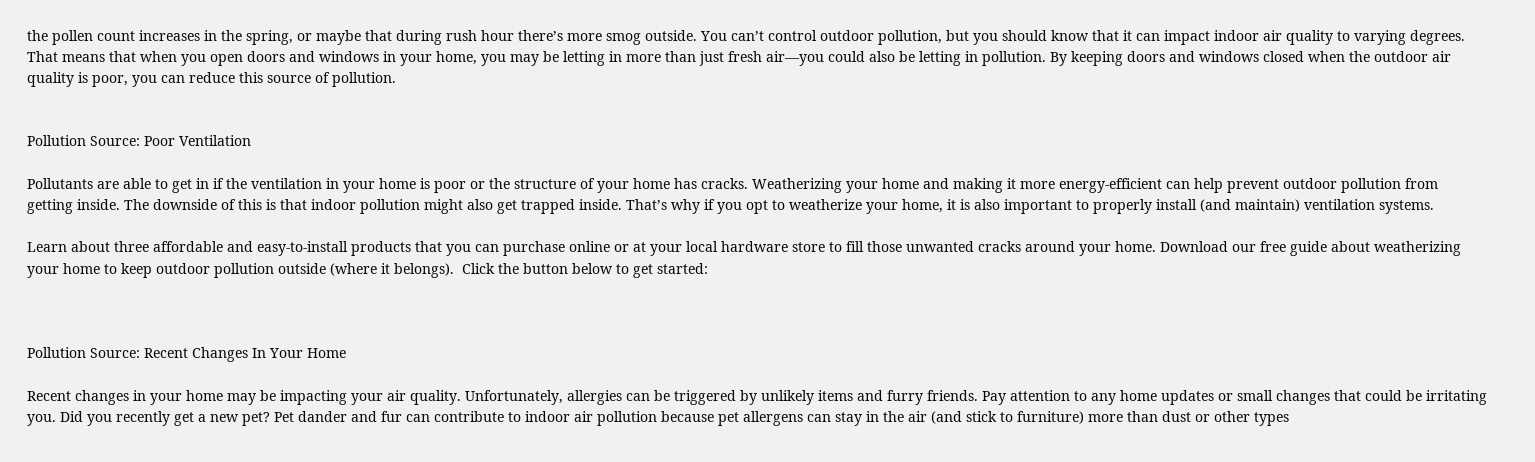the pollen count increases in the spring, or maybe that during rush hour there’s more smog outside. You can’t control outdoor pollution, but you should know that it can impact indoor air quality to varying degrees. That means that when you open doors and windows in your home, you may be letting in more than just fresh air—you could also be letting in pollution. By keeping doors and windows closed when the outdoor air quality is poor, you can reduce this source of pollution.


Pollution Source: Poor Ventilation

Pollutants are able to get in if the ventilation in your home is poor or the structure of your home has cracks. Weatherizing your home and making it more energy-efficient can help prevent outdoor pollution from getting inside. The downside of this is that indoor pollution might also get trapped inside. That’s why if you opt to weatherize your home, it is also important to properly install (and maintain) ventilation systems.

Learn about three affordable and easy-to-install products that you can purchase online or at your local hardware store to fill those unwanted cracks around your home. Download our free guide about weatherizing your home to keep outdoor pollution outside (where it belongs).  Click the button below to get started:



Pollution Source: Recent Changes In Your Home

Recent changes in your home may be impacting your air quality. Unfortunately, allergies can be triggered by unlikely items and furry friends. Pay attention to any home updates or small changes that could be irritating you. Did you recently get a new pet? Pet dander and fur can contribute to indoor air pollution because pet allergens can stay in the air (and stick to furniture) more than dust or other types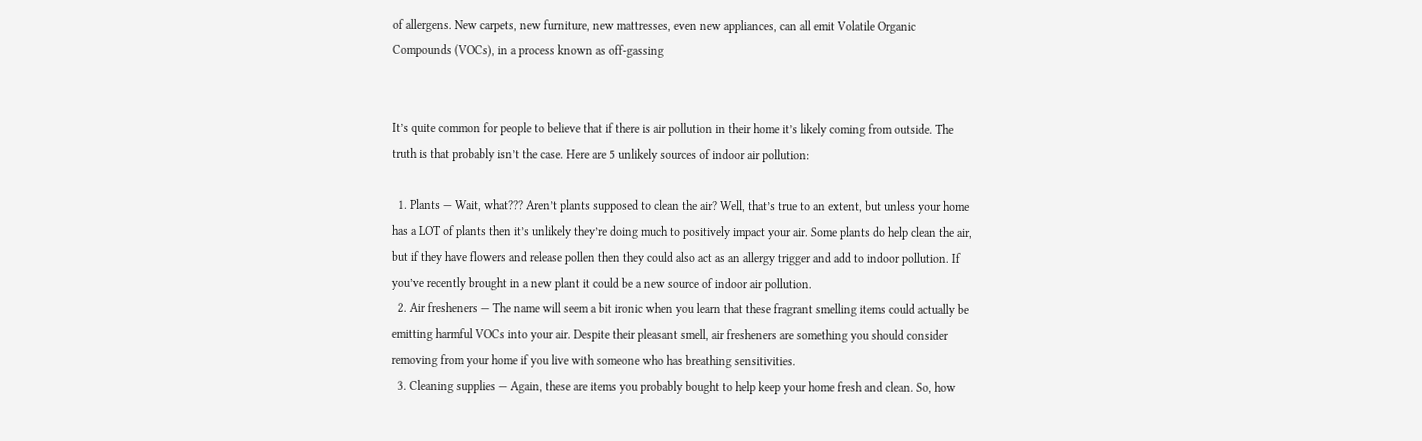of allergens. New carpets, new furniture, new mattresses, even new appliances, can all emit Volatile Organic Compounds (VOCs), in a process known as off-gassing


It’s quite common for people to believe that if there is air pollution in their home it’s likely coming from outside. The truth is that probably isn’t the case. Here are 5 unlikely sources of indoor air pollution:

  1. Plants — Wait, what??? Aren’t plants supposed to clean the air? Well, that’s true to an extent, but unless your home has a LOT of plants then it’s unlikely they’re doing much to positively impact your air. Some plants do help clean the air, but if they have flowers and release pollen then they could also act as an allergy trigger and add to indoor pollution. If you’ve recently brought in a new plant it could be a new source of indoor air pollution.
  2. Air fresheners — The name will seem a bit ironic when you learn that these fragrant smelling items could actually be emitting harmful VOCs into your air. Despite their pleasant smell, air fresheners are something you should consider removing from your home if you live with someone who has breathing sensitivities.
  3. Cleaning supplies — Again, these are items you probably bought to help keep your home fresh and clean. So, how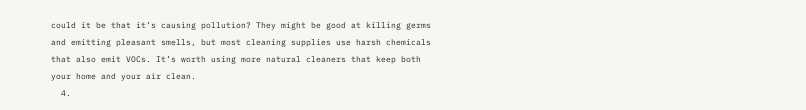could it be that it’s causing pollution? They might be good at killing germs and emitting pleasant smells, but most cleaning supplies use harsh chemicals that also emit VOCs. It’s worth using more natural cleaners that keep both your home and your air clean.
  4.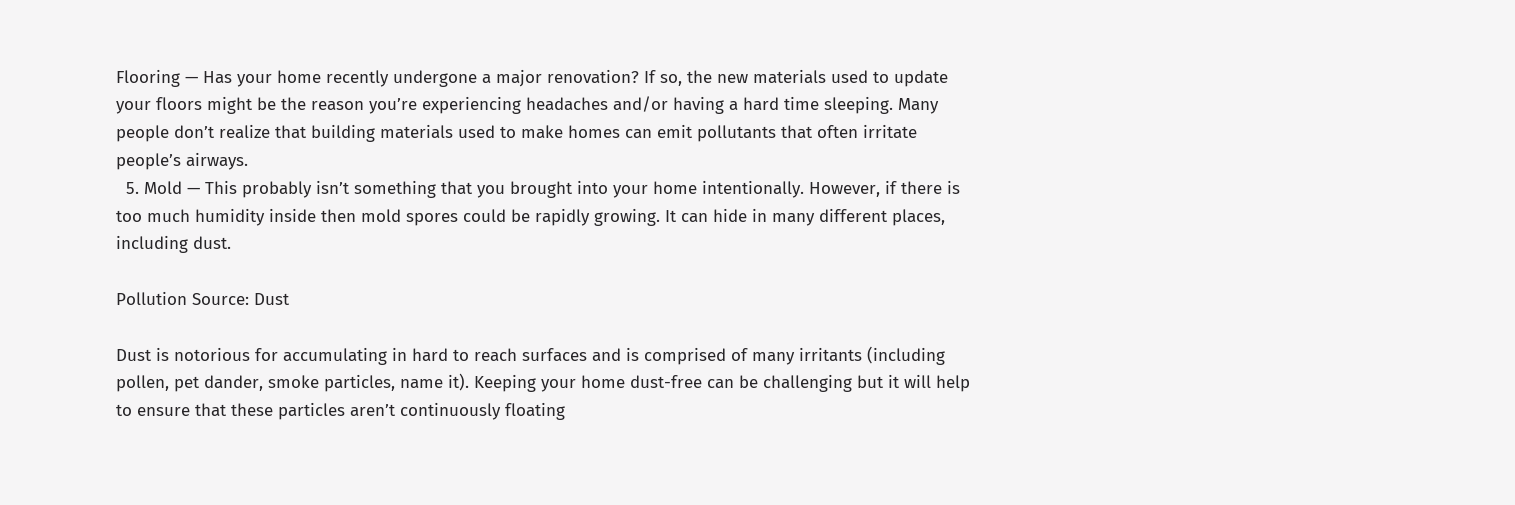Flooring — Has your home recently undergone a major renovation? If so, the new materials used to update your floors might be the reason you’re experiencing headaches and/or having a hard time sleeping. Many people don’t realize that building materials used to make homes can emit pollutants that often irritate people’s airways.
  5. Mold — This probably isn’t something that you brought into your home intentionally. However, if there is too much humidity inside then mold spores could be rapidly growing. It can hide in many different places, including dust.

Pollution Source: Dust

Dust is notorious for accumulating in hard to reach surfaces and is comprised of many irritants (including pollen, pet dander, smoke particles, name it). Keeping your home dust-free can be challenging but it will help to ensure that these particles aren’t continuously floating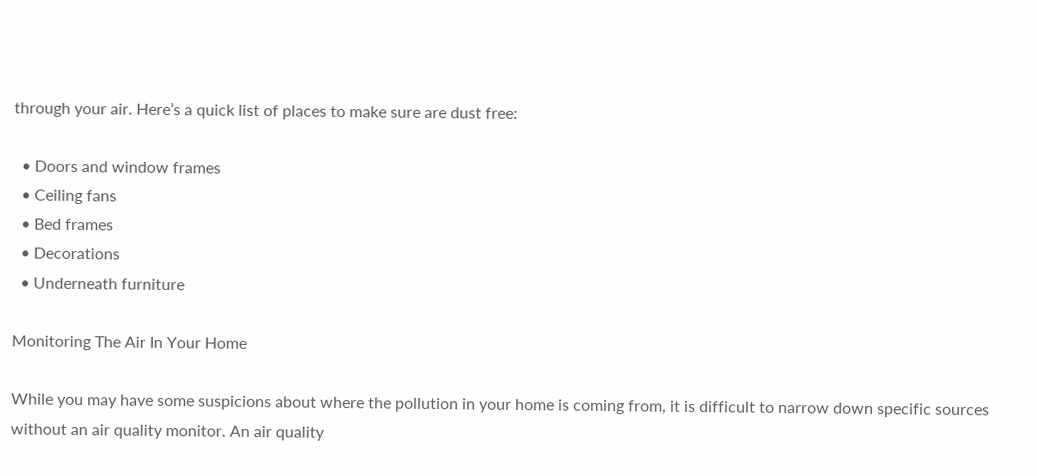through your air. Here’s a quick list of places to make sure are dust free:

  • Doors and window frames
  • Ceiling fans
  • Bed frames
  • Decorations
  • Underneath furniture

Monitoring The Air In Your Home

While you may have some suspicions about where the pollution in your home is coming from, it is difficult to narrow down specific sources without an air quality monitor. An air quality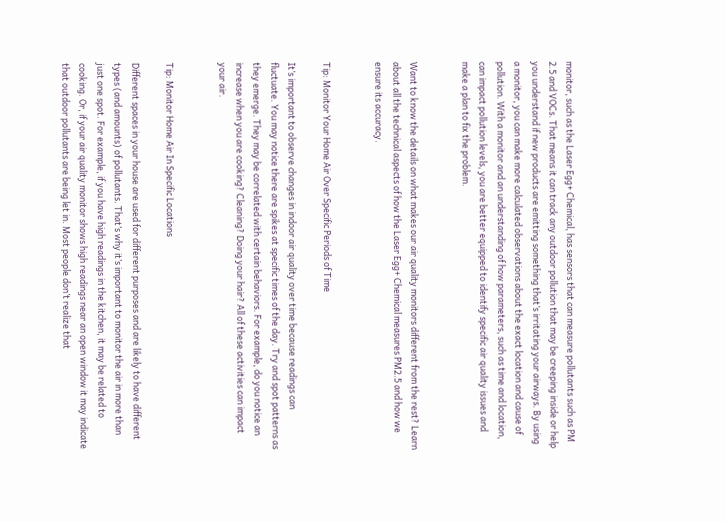monitor, such as the Laser Egg+ Chemical, has sensors that can measure pollutants such as PM 2.5 and VOCs. That means it can track any outdoor pollution that may be creeping inside or help you understand if new products are emitting something that’s irritating your airways. By using a monitor, you can make more calculated observations about the exact location and cause of pollution. With a monitor and an understanding of how parameters, such as time and location, can impact pollution levels, you are better equipped to identify specific air quality issues and make a plan to fix the problem.


Want to know the details on what makes our air quality monitors different from the rest? Learn about all the technical aspects of how the Laser Egg+ Chemical measures PM2.5 and how we ensure its accuracy.


Tip: Monitor Your Home Air Over Specific Periods of Time

It’s important to observe changes in indoor air quality over time because readings can fluctuate. You may notice there are spikes at specific times of the day. Try and spot patterns as they emerge. They may be correlated with certain behaviors. For example, do you notice an increase when you are cooking? Cleaning? Doing your hair? All of these activities can impact your air.


Tip: Monitor Home Air In Specific Locations

Different spaces in your house are used for different purposes and are likely to have different types (and amounts) of pollutants. That’s why it’s important to monitor the air in more than just one spot. For example, if you have high readings in the kitchen, it may be related to cooking. Or, if your air quality monitor shows high readings near an open window it may indicate that outdoor pollutants are being let in. Most people don’t realize that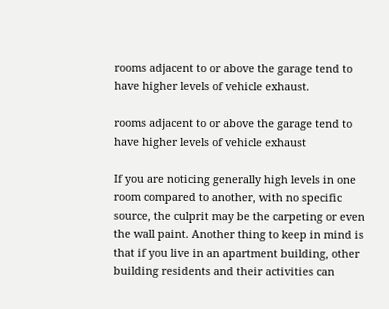rooms adjacent to or above the garage tend to have higher levels of vehicle exhaust.

rooms adjacent to or above the garage tend to have higher levels of vehicle exhaust

If you are noticing generally high levels in one room compared to another, with no specific source, the culprit may be the carpeting or even the wall paint. Another thing to keep in mind is that if you live in an apartment building, other building residents and their activities can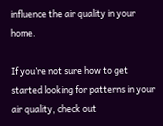influence the air quality in your home.

If you’re not sure how to get started looking for patterns in your air quality, check out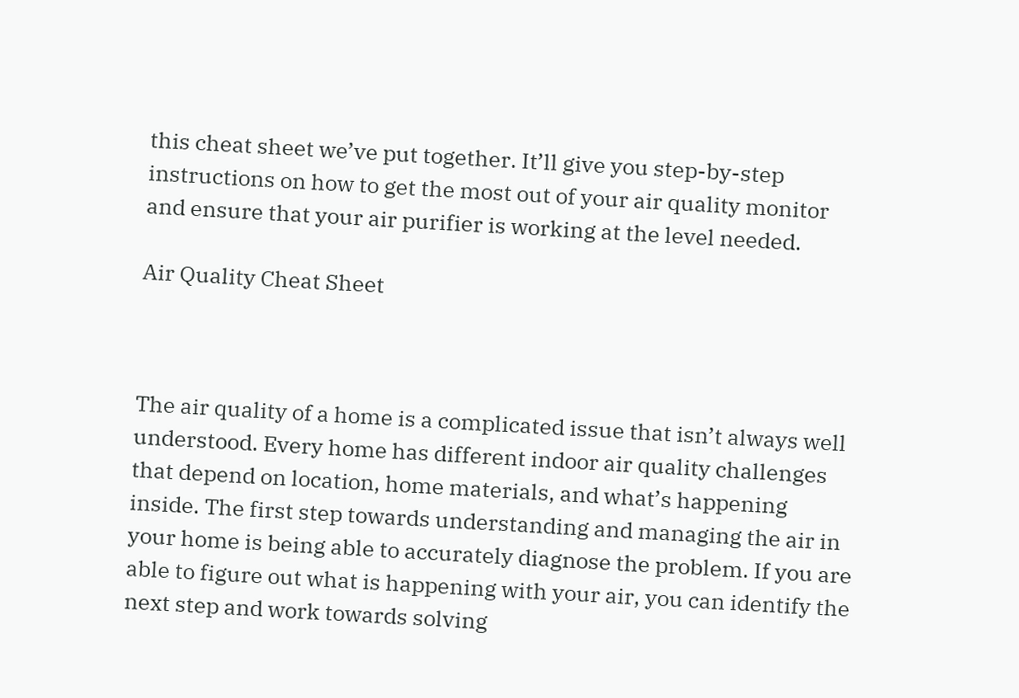this cheat sheet we’ve put together. It’ll give you step-by-step instructions on how to get the most out of your air quality monitor and ensure that your air purifier is working at the level needed.

Air Quality Cheat Sheet



The air quality of a home is a complicated issue that isn’t always well understood. Every home has different indoor air quality challenges that depend on location, home materials, and what’s happening inside. The first step towards understanding and managing the air in your home is being able to accurately diagnose the problem. If you are able to figure out what is happening with your air, you can identify the next step and work towards solving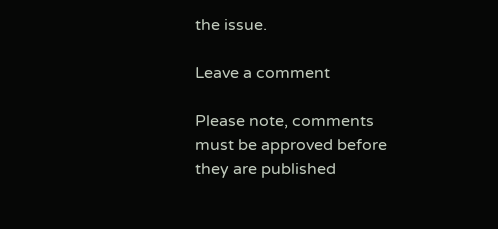the issue.

Leave a comment

Please note, comments must be approved before they are published